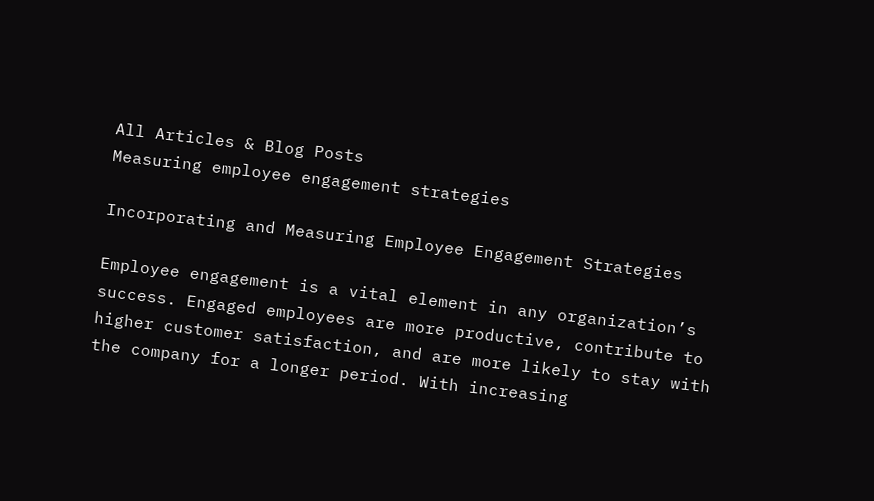All Articles & Blog Posts
Measuring employee engagement strategies

Incorporating and Measuring Employee Engagement Strategies

Employee engagement is a vital element in any organization’s success. Engaged employees are more productive, contribute to higher customer satisfaction, and are more likely to stay with the company for a longer period. With increasing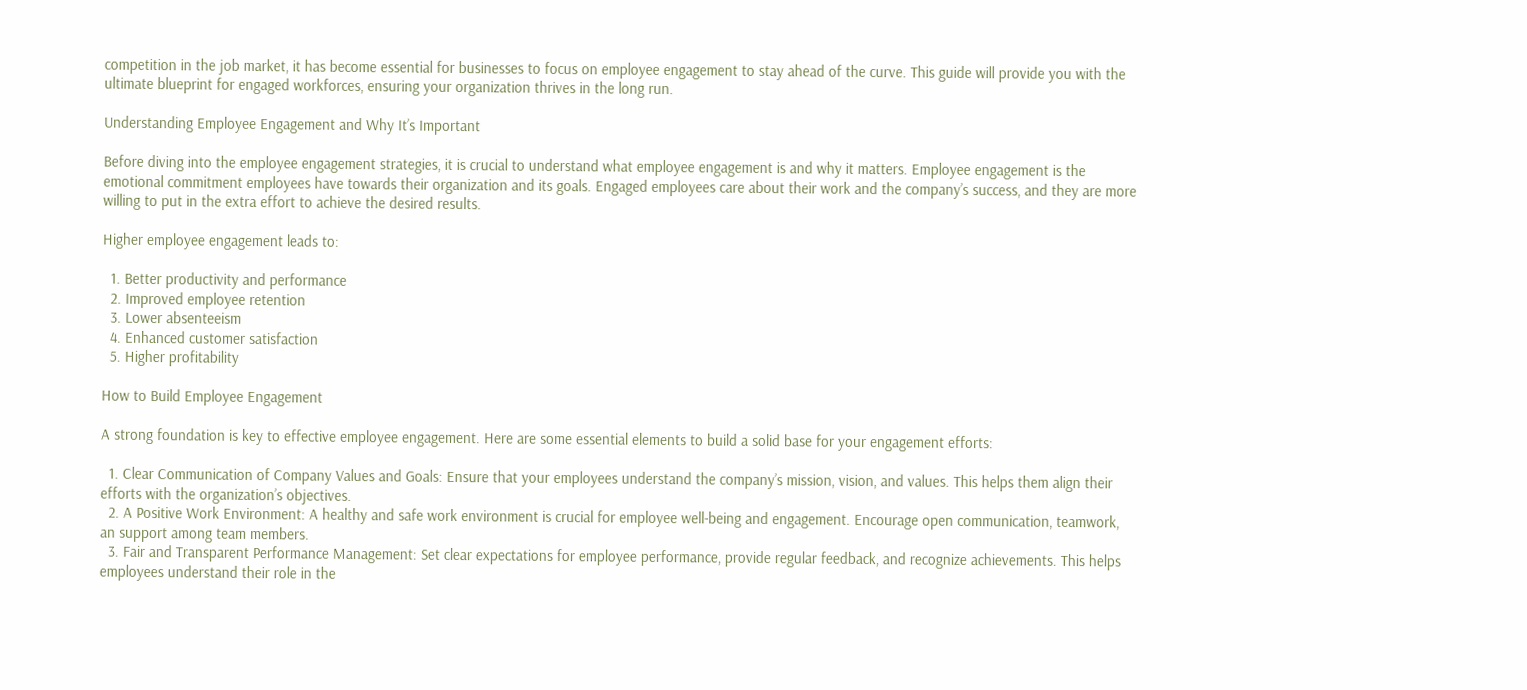competition in the job market, it has become essential for businesses to focus on employee engagement to stay ahead of the curve. This guide will provide you with the ultimate blueprint for engaged workforces, ensuring your organization thrives in the long run.

Understanding Employee Engagement and Why It’s Important

Before diving into the employee engagement strategies, it is crucial to understand what employee engagement is and why it matters. Employee engagement is the emotional commitment employees have towards their organization and its goals. Engaged employees care about their work and the company’s success, and they are more willing to put in the extra effort to achieve the desired results.

Higher employee engagement leads to:

  1. Better productivity and performance
  2. Improved employee retention
  3. Lower absenteeism
  4. Enhanced customer satisfaction
  5. Higher profitability

How to Build Employee Engagement

A strong foundation is key to effective employee engagement. Here are some essential elements to build a solid base for your engagement efforts:

  1. Clear Communication of Company Values and Goals: Ensure that your employees understand the company’s mission, vision, and values. This helps them align their efforts with the organization’s objectives.
  2. A Positive Work Environment: A healthy and safe work environment is crucial for employee well-being and engagement. Encourage open communication, teamwork, an support among team members.
  3. Fair and Transparent Performance Management: Set clear expectations for employee performance, provide regular feedback, and recognize achievements. This helps employees understand their role in the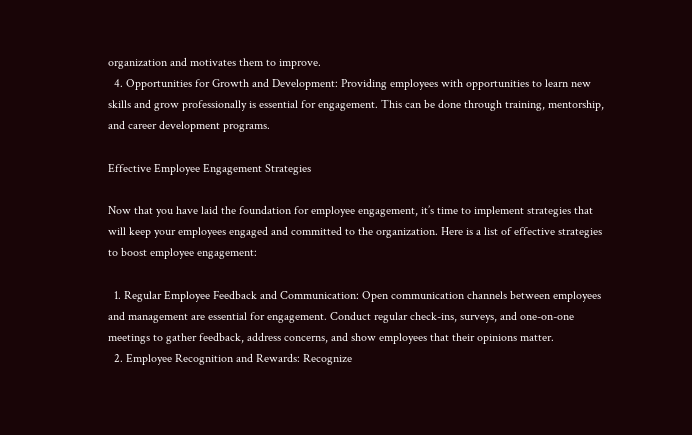organization and motivates them to improve.
  4. Opportunities for Growth and Development: Providing employees with opportunities to learn new skills and grow professionally is essential for engagement. This can be done through training, mentorship, and career development programs.

Effective Employee Engagement Strategies

Now that you have laid the foundation for employee engagement, it’s time to implement strategies that will keep your employees engaged and committed to the organization. Here is a list of effective strategies to boost employee engagement:

  1. Regular Employee Feedback and Communication: Open communication channels between employees and management are essential for engagement. Conduct regular check-ins, surveys, and one-on-one meetings to gather feedback, address concerns, and show employees that their opinions matter.
  2. Employee Recognition and Rewards: Recognize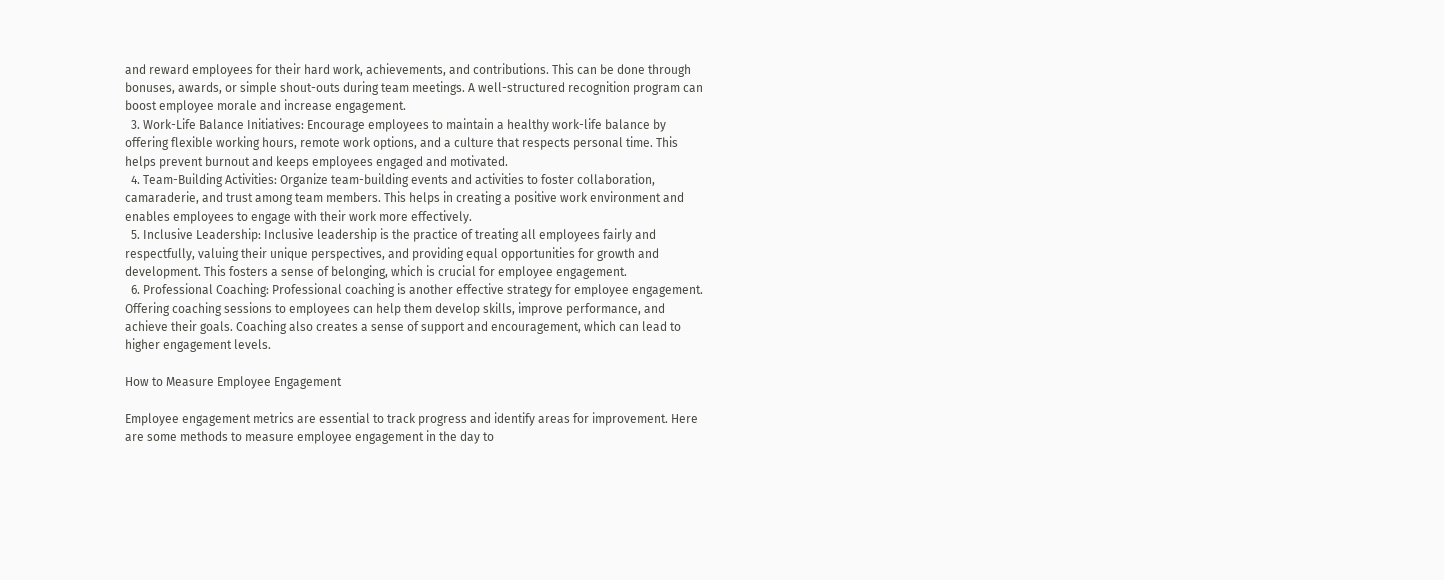and reward employees for their hard work, achievements, and contributions. This can be done through bonuses, awards, or simple shout-outs during team meetings. A well-structured recognition program can boost employee morale and increase engagement.
  3. Work-Life Balance Initiatives: Encourage employees to maintain a healthy work-life balance by offering flexible working hours, remote work options, and a culture that respects personal time. This helps prevent burnout and keeps employees engaged and motivated.
  4. Team-Building Activities: Organize team-building events and activities to foster collaboration, camaraderie, and trust among team members. This helps in creating a positive work environment and enables employees to engage with their work more effectively.
  5. Inclusive Leadership: Inclusive leadership is the practice of treating all employees fairly and respectfully, valuing their unique perspectives, and providing equal opportunities for growth and development. This fosters a sense of belonging, which is crucial for employee engagement.
  6. Professional Coaching: Professional coaching is another effective strategy for employee engagement. Offering coaching sessions to employees can help them develop skills, improve performance, and achieve their goals. Coaching also creates a sense of support and encouragement, which can lead to higher engagement levels.

How to Measure Employee Engagement

Employee engagement metrics are essential to track progress and identify areas for improvement. Here are some methods to measure employee engagement in the day to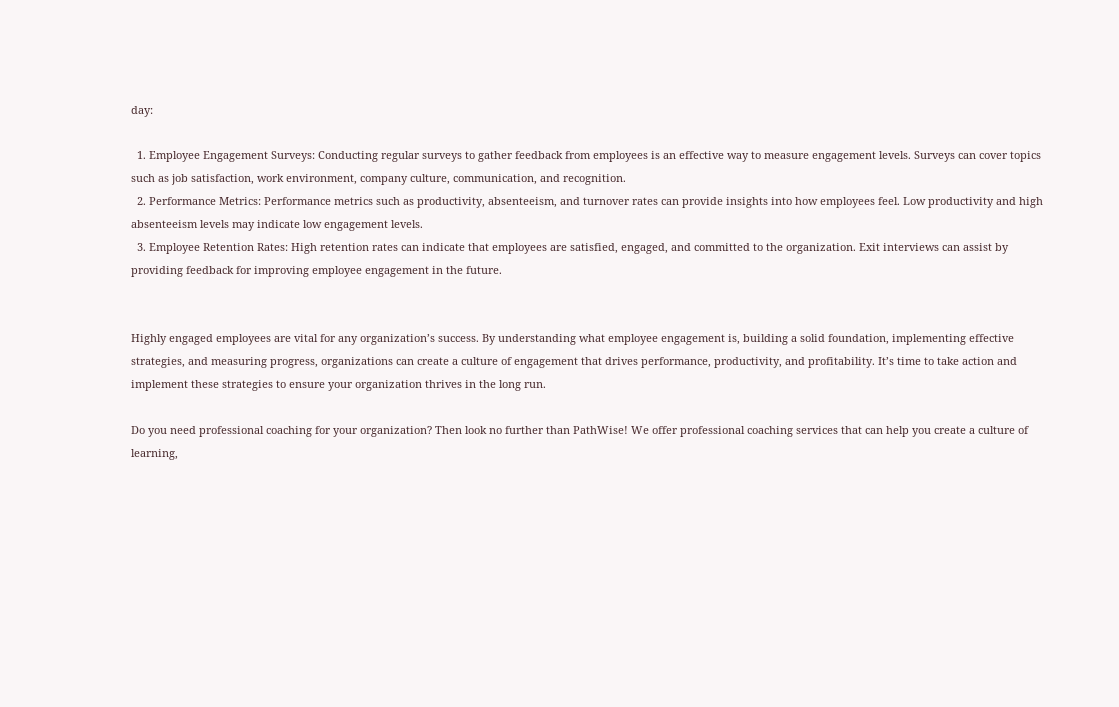day:

  1. Employee Engagement Surveys: Conducting regular surveys to gather feedback from employees is an effective way to measure engagement levels. Surveys can cover topics such as job satisfaction, work environment, company culture, communication, and recognition.
  2. Performance Metrics: Performance metrics such as productivity, absenteeism, and turnover rates can provide insights into how employees feel. Low productivity and high absenteeism levels may indicate low engagement levels.
  3. Employee Retention Rates: High retention rates can indicate that employees are satisfied, engaged, and committed to the organization. Exit interviews can assist by providing feedback for improving employee engagement in the future.


Highly engaged employees are vital for any organization’s success. By understanding what employee engagement is, building a solid foundation, implementing effective strategies, and measuring progress, organizations can create a culture of engagement that drives performance, productivity, and profitability. It’s time to take action and implement these strategies to ensure your organization thrives in the long run.

Do you need professional coaching for your organization? Then look no further than PathWise! We offer professional coaching services that can help you create a culture of learning,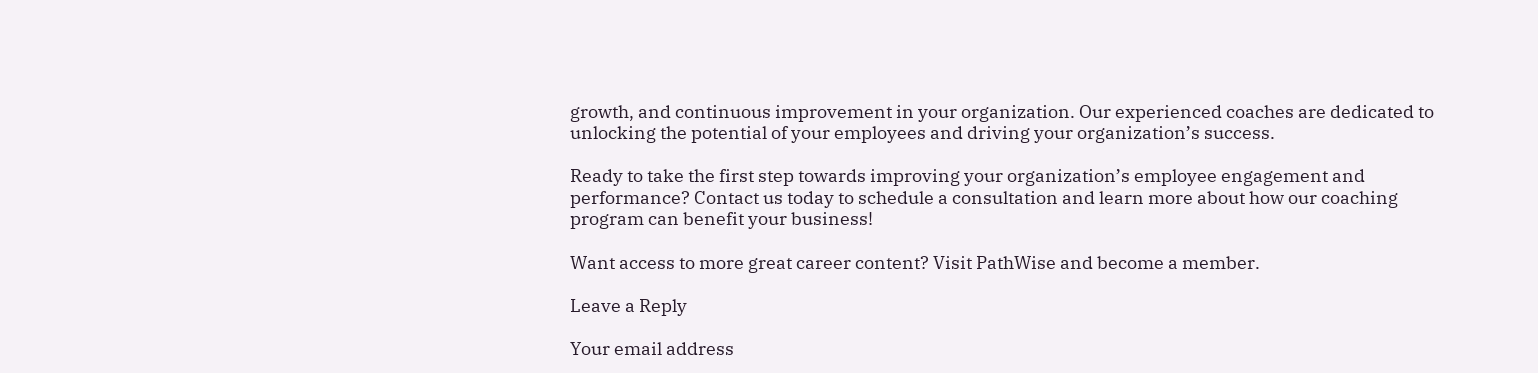growth, and continuous improvement in your organization. Our experienced coaches are dedicated to unlocking the potential of your employees and driving your organization’s success.

Ready to take the first step towards improving your organization’s employee engagement and performance? Contact us today to schedule a consultation and learn more about how our coaching program can benefit your business!

Want access to more great career content? Visit PathWise and become a member.

Leave a Reply

Your email address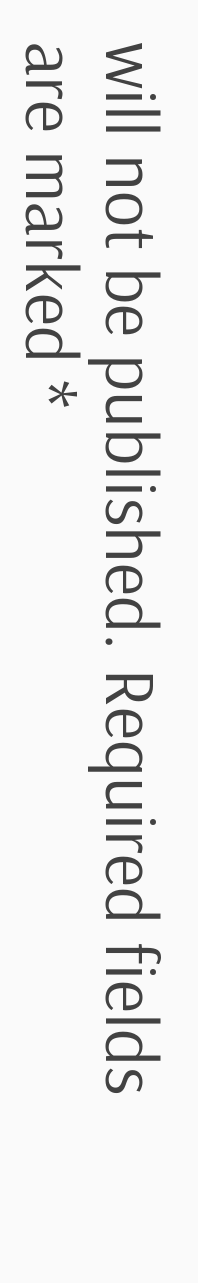will not be published. Required fields are marked *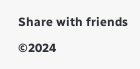Share with friends

©2024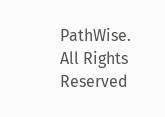PathWise. All Rights Reserved